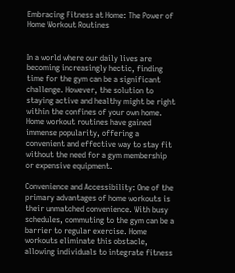Embracing Fitness at Home: The Power of Home Workout Routines


In a world where our daily lives are becoming increasingly hectic, finding time for the gym can be a significant challenge. However, the solution to staying active and healthy might be right within the confines of your own home. Home workout routines have gained immense popularity, offering a convenient and effective way to stay fit without the need for a gym membership or expensive equipment.

Convenience and Accessibility: One of the primary advantages of home workouts is their unmatched convenience. With busy schedules, commuting to the gym can be a barrier to regular exercise. Home workouts eliminate this obstacle, allowing individuals to integrate fitness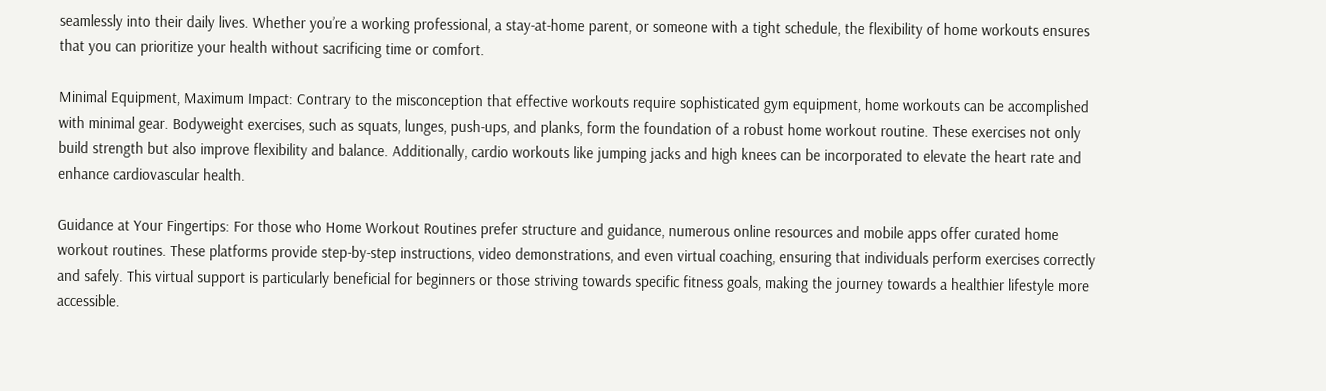seamlessly into their daily lives. Whether you’re a working professional, a stay-at-home parent, or someone with a tight schedule, the flexibility of home workouts ensures that you can prioritize your health without sacrificing time or comfort.

Minimal Equipment, Maximum Impact: Contrary to the misconception that effective workouts require sophisticated gym equipment, home workouts can be accomplished with minimal gear. Bodyweight exercises, such as squats, lunges, push-ups, and planks, form the foundation of a robust home workout routine. These exercises not only build strength but also improve flexibility and balance. Additionally, cardio workouts like jumping jacks and high knees can be incorporated to elevate the heart rate and enhance cardiovascular health.

Guidance at Your Fingertips: For those who Home Workout Routines prefer structure and guidance, numerous online resources and mobile apps offer curated home workout routines. These platforms provide step-by-step instructions, video demonstrations, and even virtual coaching, ensuring that individuals perform exercises correctly and safely. This virtual support is particularly beneficial for beginners or those striving towards specific fitness goals, making the journey towards a healthier lifestyle more accessible.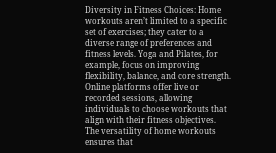Diversity in Fitness Choices: Home workouts aren’t limited to a specific set of exercises; they cater to a diverse range of preferences and fitness levels. Yoga and Pilates, for example, focus on improving flexibility, balance, and core strength. Online platforms offer live or recorded sessions, allowing individuals to choose workouts that align with their fitness objectives. The versatility of home workouts ensures that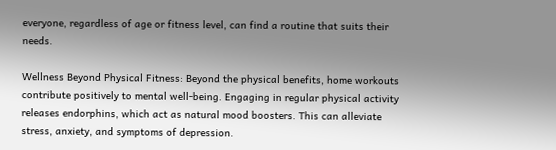everyone, regardless of age or fitness level, can find a routine that suits their needs.

Wellness Beyond Physical Fitness: Beyond the physical benefits, home workouts contribute positively to mental well-being. Engaging in regular physical activity releases endorphins, which act as natural mood boosters. This can alleviate stress, anxiety, and symptoms of depression.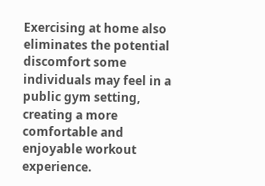Exercising at home also eliminates the potential discomfort some individuals may feel in a public gym setting, creating a more comfortable and enjoyable workout experience.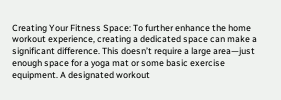Creating Your Fitness Space: To further enhance the home workout experience, creating a dedicated space can make a significant difference. This doesn’t require a large area—just enough space for a yoga mat or some basic exercise equipment. A designated workout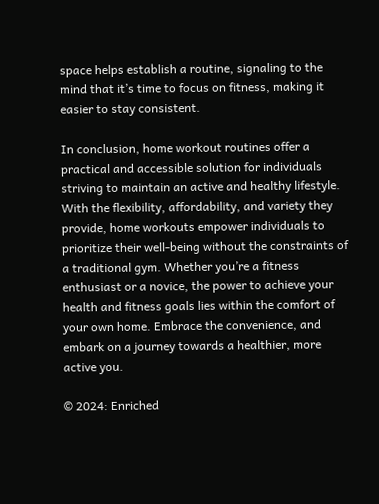space helps establish a routine, signaling to the mind that it’s time to focus on fitness, making it easier to stay consistent.

In conclusion, home workout routines offer a practical and accessible solution for individuals striving to maintain an active and healthy lifestyle. With the flexibility, affordability, and variety they provide, home workouts empower individuals to prioritize their well-being without the constraints of a traditional gym. Whether you’re a fitness enthusiast or a novice, the power to achieve your health and fitness goals lies within the comfort of your own home. Embrace the convenience, and embark on a journey towards a healthier, more active you.

© 2024: Enriched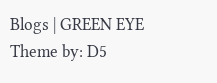Blogs | GREEN EYE Theme by: D5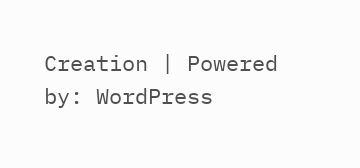Creation | Powered by: WordPress